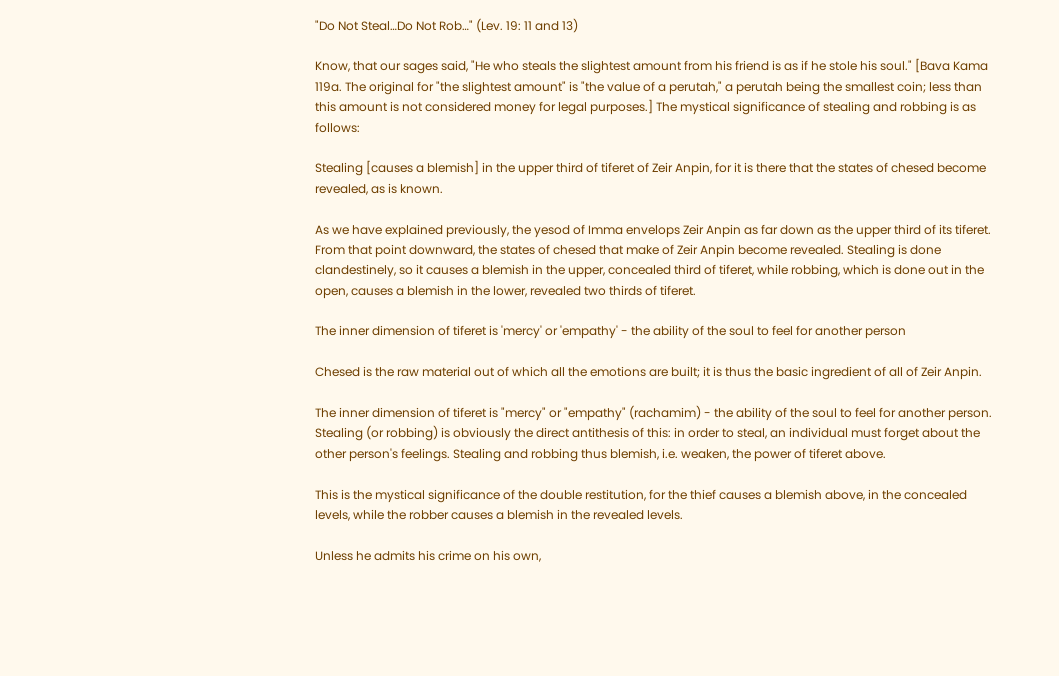"Do Not Steal…Do Not Rob…" (Lev. 19: 11 and 13)

Know, that our sages said, "He who steals the slightest amount from his friend is as if he stole his soul." [Bava Kama 119a. The original for "the slightest amount" is "the value of a perutah," a perutah being the smallest coin; less than this amount is not considered money for legal purposes.] The mystical significance of stealing and robbing is as follows:

Stealing [causes a blemish] in the upper third of tiferet of Zeir Anpin, for it is there that the states of chesed become revealed, as is known.

As we have explained previously, the yesod of Imma envelops Zeir Anpin as far down as the upper third of its tiferet. From that point downward, the states of chesed that make of Zeir Anpin become revealed. Stealing is done clandestinely, so it causes a blemish in the upper, concealed third of tiferet, while robbing, which is done out in the open, causes a blemish in the lower, revealed two thirds of tiferet.

The inner dimension of tiferet is 'mercy' or 'empathy' - the ability of the soul to feel for another person

Chesed is the raw material out of which all the emotions are built; it is thus the basic ingredient of all of Zeir Anpin.

The inner dimension of tiferet is "mercy" or "empathy" (rachamim) - the ability of the soul to feel for another person. Stealing (or robbing) is obviously the direct antithesis of this: in order to steal, an individual must forget about the other person's feelings. Stealing and robbing thus blemish, i.e. weaken, the power of tiferet above.

This is the mystical significance of the double restitution, for the thief causes a blemish above, in the concealed levels, while the robber causes a blemish in the revealed levels.

Unless he admits his crime on his own,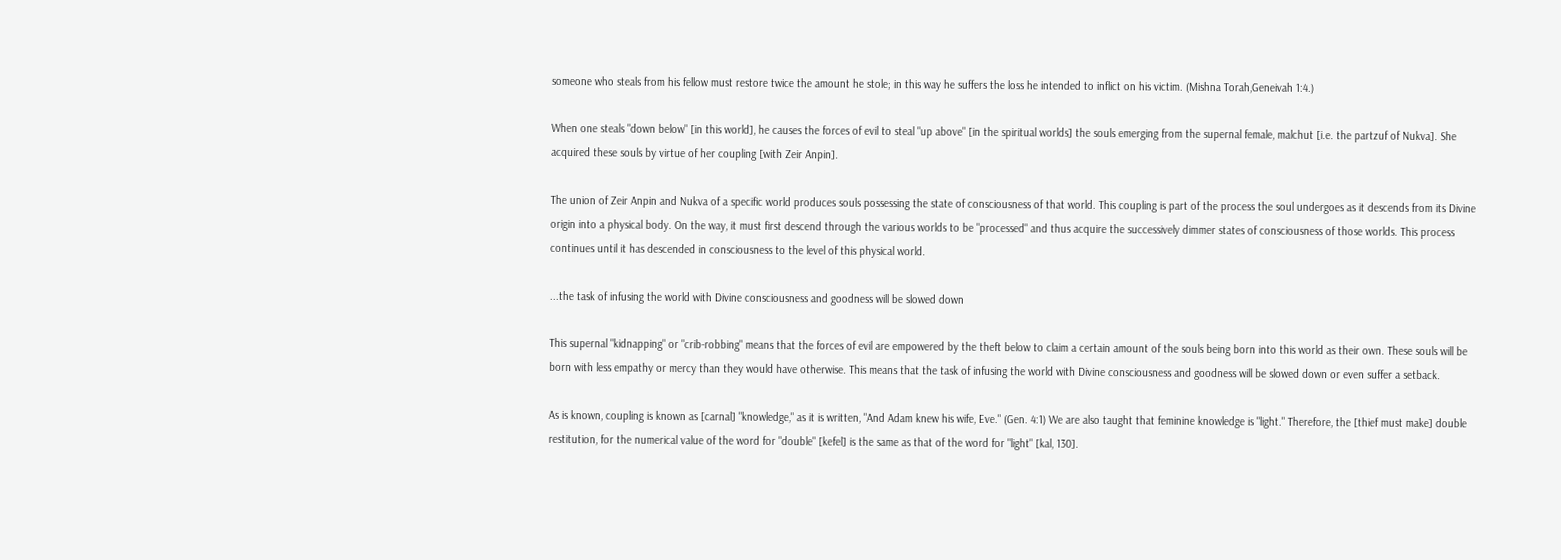someone who steals from his fellow must restore twice the amount he stole; in this way he suffers the loss he intended to inflict on his victim. (Mishna Torah,Geneivah 1:4.)

When one steals "down below" [in this world], he causes the forces of evil to steal "up above" [in the spiritual worlds] the souls emerging from the supernal female, malchut [i.e. the partzuf of Nukva]. She acquired these souls by virtue of her coupling [with Zeir Anpin].

The union of Zeir Anpin and Nukva of a specific world produces souls possessing the state of consciousness of that world. This coupling is part of the process the soul undergoes as it descends from its Divine origin into a physical body. On the way, it must first descend through the various worlds to be "processed" and thus acquire the successively dimmer states of consciousness of those worlds. This process continues until it has descended in consciousness to the level of this physical world.

...the task of infusing the world with Divine consciousness and goodness will be slowed down

This supernal "kidnapping" or "crib-robbing" means that the forces of evil are empowered by the theft below to claim a certain amount of the souls being born into this world as their own. These souls will be born with less empathy or mercy than they would have otherwise. This means that the task of infusing the world with Divine consciousness and goodness will be slowed down or even suffer a setback.

As is known, coupling is known as [carnal] "knowledge," as it is written, "And Adam knew his wife, Eve." (Gen. 4:1) We are also taught that feminine knowledge is "light." Therefore, the [thief must make] double restitution, for the numerical value of the word for "double" [kefel] is the same as that of the word for "light" [kal, 130].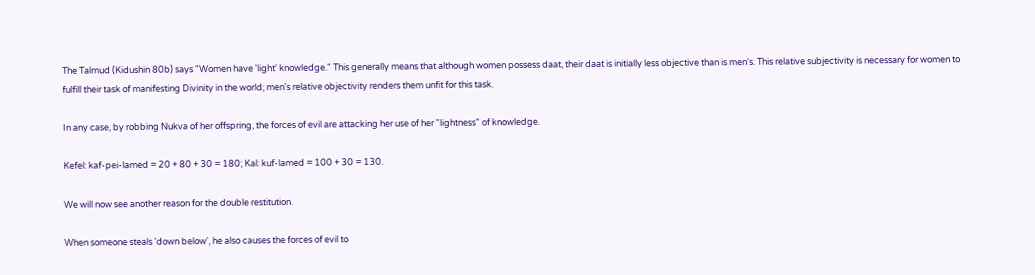The Talmud (Kidushin 80b) says "Women have 'light' knowledge." This generally means that although women possess daat, their daat is initially less objective than is men's. This relative subjectivity is necessary for women to fulfill their task of manifesting Divinity in the world; men's relative objectivity renders them unfit for this task.

In any case, by robbing Nukva of her offspring, the forces of evil are attacking her use of her "lightness" of knowledge.

Kefel: kaf-pei-lamed = 20 + 80 + 30 = 180; Kal: kuf-lamed = 100 + 30 = 130.

We will now see another reason for the double restitution.

When someone steals 'down below', he also causes the forces of evil to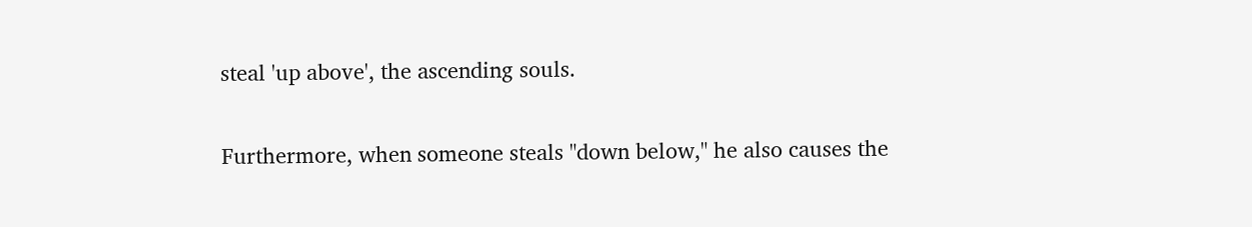steal 'up above', the ascending souls.

Furthermore, when someone steals "down below," he also causes the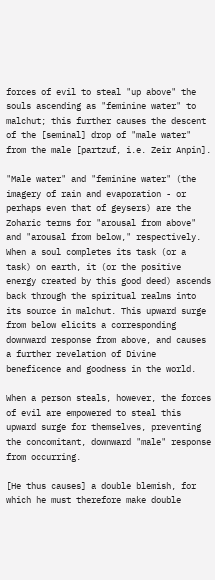forces of evil to steal "up above" the souls ascending as "feminine water" to malchut; this further causes the descent of the [seminal] drop of "male water" from the male [partzuf, i.e. Zeir Anpin].

"Male water" and "feminine water" (the imagery of rain and evaporation - or perhaps even that of geysers) are the Zoharic terms for "arousal from above" and "arousal from below," respectively. When a soul completes its task (or a task) on earth, it (or the positive energy created by this good deed) ascends back through the spiritual realms into its source in malchut. This upward surge from below elicits a corresponding downward response from above, and causes a further revelation of Divine beneficence and goodness in the world.

When a person steals, however, the forces of evil are empowered to steal this upward surge for themselves, preventing the concomitant, downward "male" response from occurring.

[He thus causes] a double blemish, for which he must therefore make double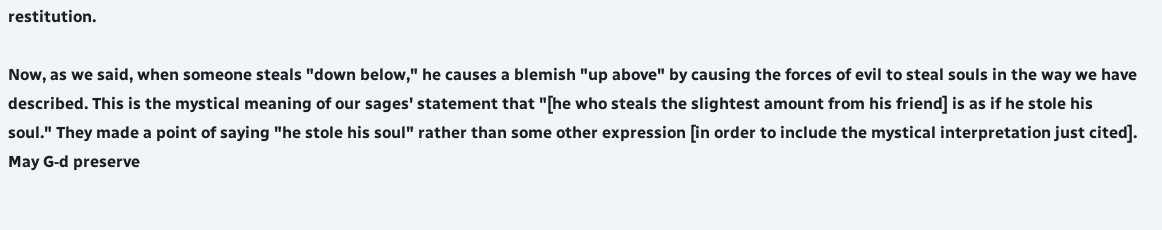restitution.

Now, as we said, when someone steals "down below," he causes a blemish "up above" by causing the forces of evil to steal souls in the way we have described. This is the mystical meaning of our sages' statement that "[he who steals the slightest amount from his friend] is as if he stole his soul." They made a point of saying "he stole his soul" rather than some other expression [in order to include the mystical interpretation just cited]. May G‑d preserve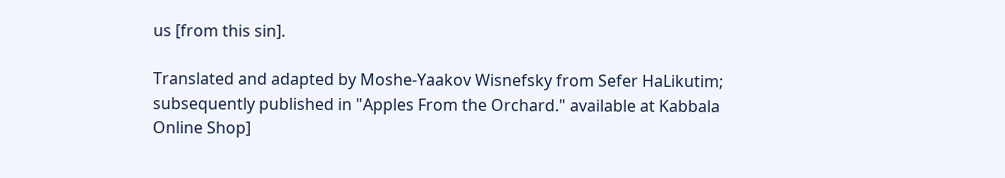us [from this sin].

Translated and adapted by Moshe-Yaakov Wisnefsky from Sefer HaLikutim; subsequently published in "Apples From the Orchard." available at Kabbala Online Shop]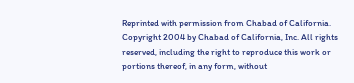Reprinted with permission from Chabad of California. Copyright 2004 by Chabad of California, Inc. All rights reserved, including the right to reproduce this work or portions thereof, in any form, without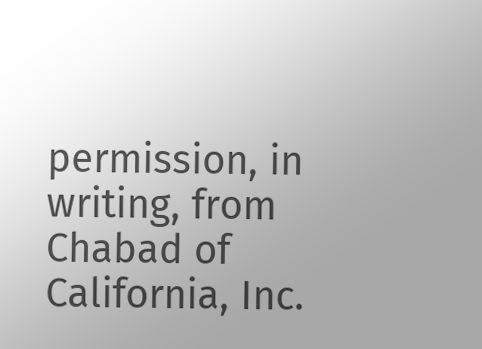permission, in writing, from Chabad of California, Inc.